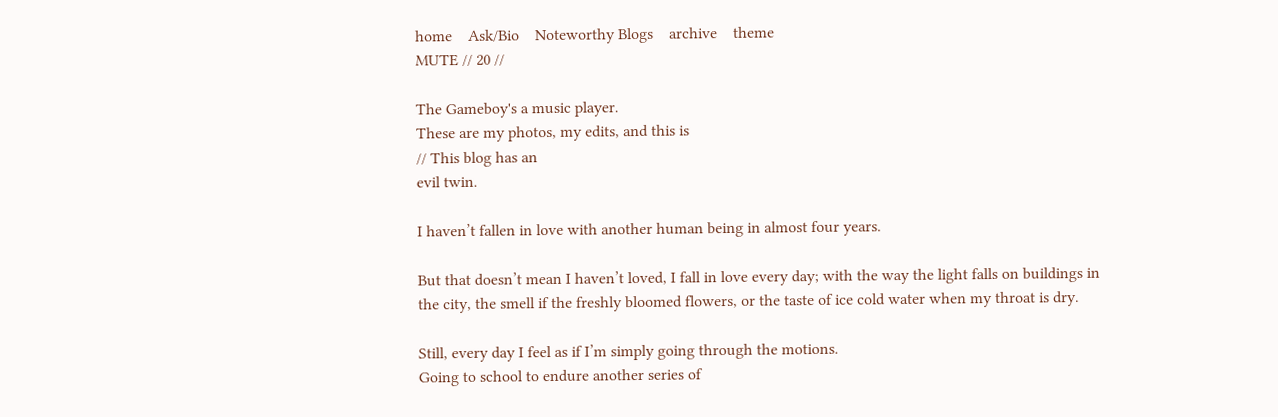home    Ask/Bio    Noteworthy Blogs    archive    theme
MUTE // 20 //

The Gameboy's a music player.
These are my photos, my edits, and this is
// This blog has an
evil twin.

I haven’t fallen in love with another human being in almost four years.

But that doesn’t mean I haven’t loved, I fall in love every day; with the way the light falls on buildings in the city, the smell if the freshly bloomed flowers, or the taste of ice cold water when my throat is dry.

Still, every day I feel as if I’m simply going through the motions.
Going to school to endure another series of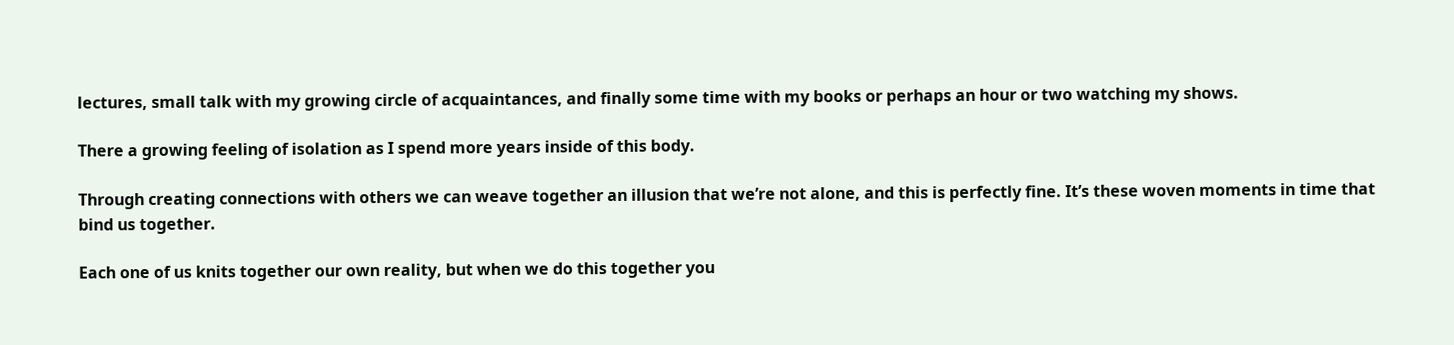lectures, small talk with my growing circle of acquaintances, and finally some time with my books or perhaps an hour or two watching my shows.

There a growing feeling of isolation as I spend more years inside of this body.

Through creating connections with others we can weave together an illusion that we’re not alone, and this is perfectly fine. It’s these woven moments in time that bind us together.

Each one of us knits together our own reality, but when we do this together you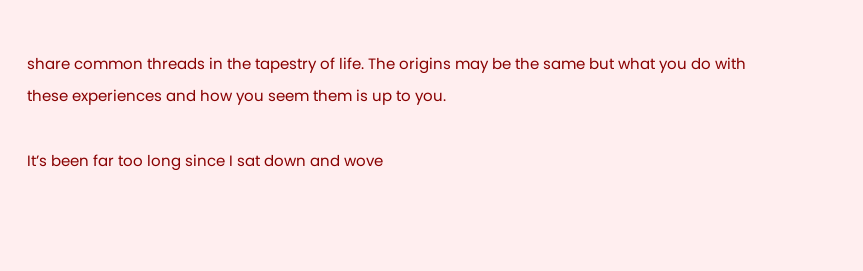share common threads in the tapestry of life. The origins may be the same but what you do with these experiences and how you seem them is up to you.

It’s been far too long since I sat down and wove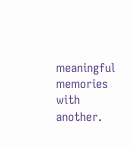meaningful memories with another.